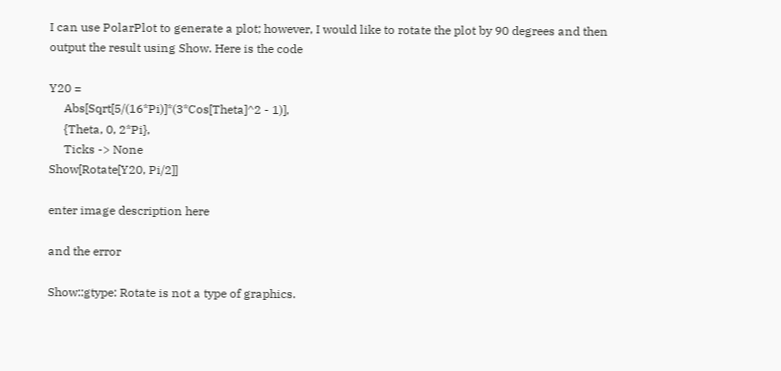I can use PolarPlot to generate a plot; however, I would like to rotate the plot by 90 degrees and then output the result using Show. Here is the code

Y20 =
     Abs[Sqrt[5/(16*Pi)]*(3*Cos[Theta]^2 - 1)],
     {Theta, 0, 2*Pi},
     Ticks -> None
Show[Rotate[Y20, Pi/2]]

enter image description here

and the error

Show::gtype: Rotate is not a type of graphics.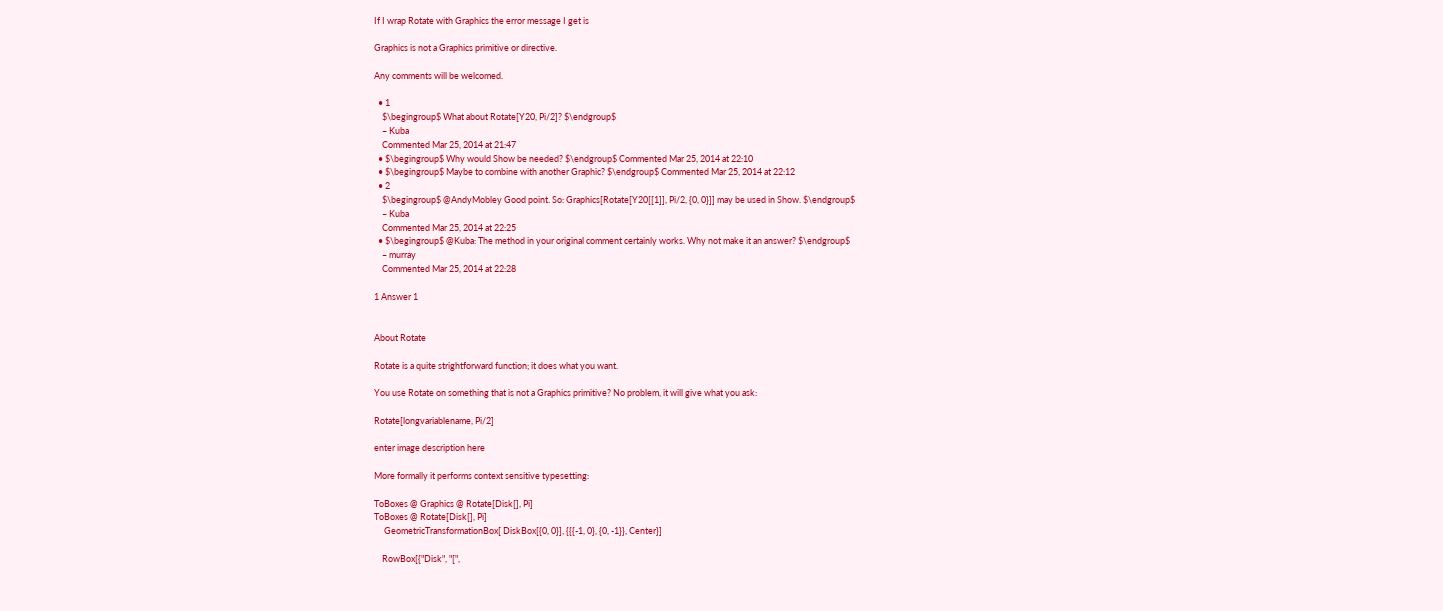If I wrap Rotate with Graphics the error message I get is

Graphics is not a Graphics primitive or directive.

Any comments will be welcomed.

  • 1
    $\begingroup$ What about Rotate[Y20, Pi/2]? $\endgroup$
    – Kuba
    Commented Mar 25, 2014 at 21:47
  • $\begingroup$ Why would Show be needed? $\endgroup$ Commented Mar 25, 2014 at 22:10
  • $\begingroup$ Maybe to combine with another Graphic? $\endgroup$ Commented Mar 25, 2014 at 22:12
  • 2
    $\begingroup$ @AndyMobley Good point. So: Graphics[Rotate[Y20[[1]], Pi/2, {0, 0}]] may be used in Show. $\endgroup$
    – Kuba
    Commented Mar 25, 2014 at 22:25
  • $\begingroup$ @Kuba: The method in your original comment certainly works. Why not make it an answer? $\endgroup$
    – murray
    Commented Mar 25, 2014 at 22:28

1 Answer 1


About Rotate

Rotate is a quite strightforward function; it does what you want.

You use Rotate on something that is not a Graphics primitive? No problem, it will give what you ask:

Rotate[longvariablename, Pi/2]

enter image description here

More formally it performs context sensitive typesetting:

ToBoxes @ Graphics @ Rotate[Disk[], Pi]
ToBoxes @ Rotate[Disk[], Pi]
     GeometricTransformationBox[ DiskBox[{0, 0}], {{{-1, 0}, {0, -1}}, Center}]

    RowBox[{"Disk", "[",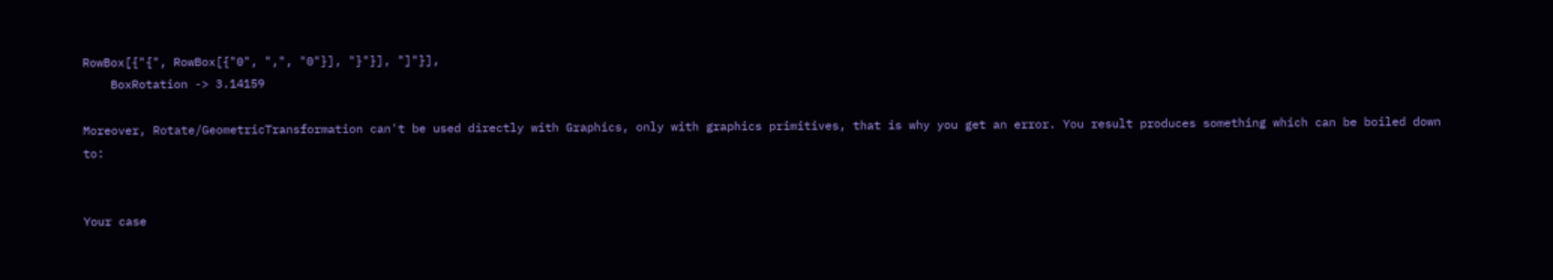RowBox[{"{", RowBox[{"0", ",", "0"}], "}"}], "]"}],
    BoxRotation -> 3.14159

Moreover, Rotate/GeometricTransformation can't be used directly with Graphics, only with graphics primitives, that is why you get an error. You result produces something which can be boiled down to:


Your case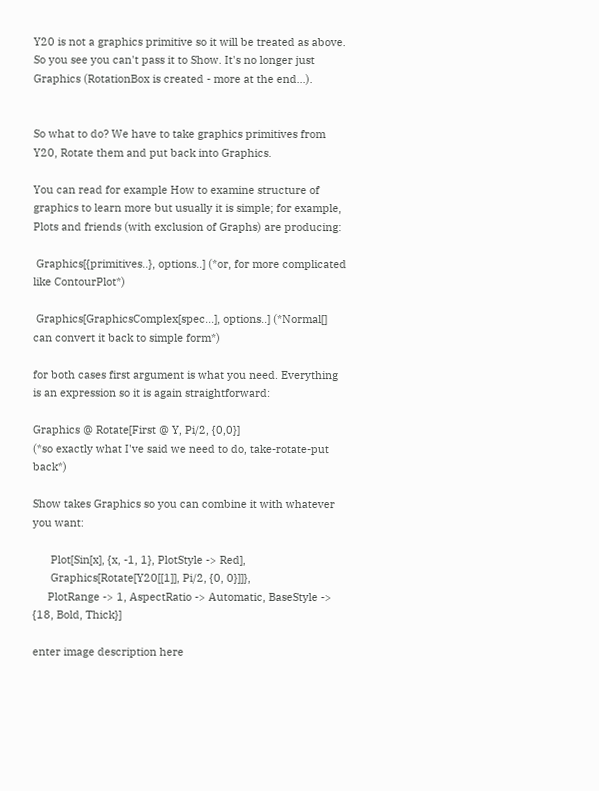Y20 is not a graphics primitive so it will be treated as above. So you see you can't pass it to Show. It's no longer just Graphics (RotationBox is created - more at the end...).


So what to do? We have to take graphics primitives from Y20, Rotate them and put back into Graphics.

You can read for example How to examine structure of graphics to learn more but usually it is simple; for example, Plots and friends (with exclusion of Graphs) are producing:

 Graphics[{primitives..}, options..] (*or, for more complicated like ContourPlot*)

 Graphics[GraphicsComplex[spec...], options..] (*Normal[] can convert it back to simple form*)

for both cases first argument is what you need. Everything is an expression so it is again straightforward:

Graphics @ Rotate[First @ Y, Pi/2, {0,0}]
(*so exactly what I've said we need to do, take-rotate-put back*)

Show takes Graphics so you can combine it with whatever you want:

      Plot[Sin[x], {x, -1, 1}, PlotStyle -> Red],
      Graphics[Rotate[Y20[[1]], Pi/2, {0, 0}]]},
     PlotRange -> 1, AspectRatio -> Automatic, BaseStyle -> {18, Bold, Thick}]

enter image description here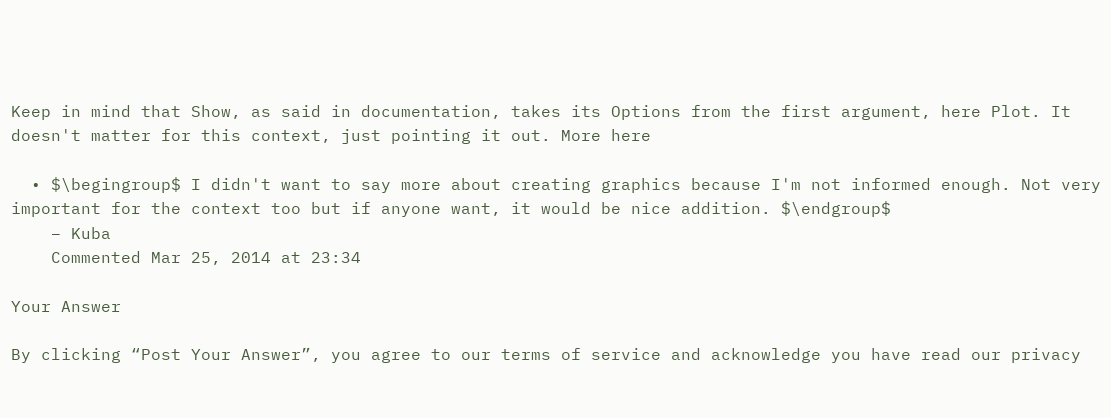Keep in mind that Show, as said in documentation, takes its Options from the first argument, here Plot. It doesn't matter for this context, just pointing it out. More here

  • $\begingroup$ I didn't want to say more about creating graphics because I'm not informed enough. Not very important for the context too but if anyone want, it would be nice addition. $\endgroup$
    – Kuba
    Commented Mar 25, 2014 at 23:34

Your Answer

By clicking “Post Your Answer”, you agree to our terms of service and acknowledge you have read our privacy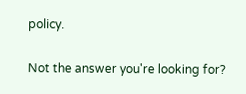policy.

Not the answer you're looking for?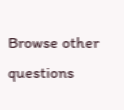Browse other questions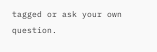tagged or ask your own question.